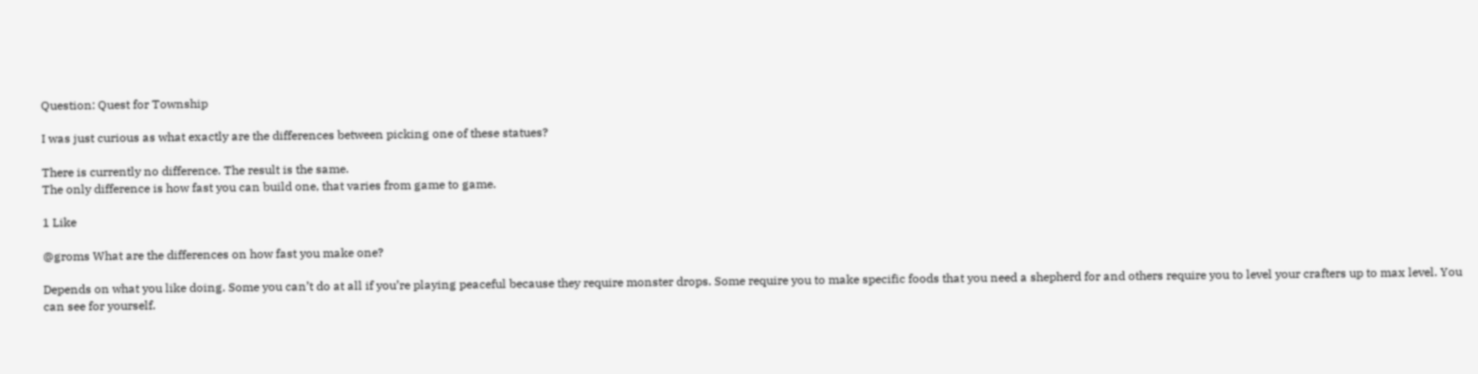Question: Quest for Township

I was just curious as what exactly are the differences between picking one of these statues?

There is currently no difference. The result is the same.
The only difference is how fast you can build one, that varies from game to game.

1 Like

@groms What are the differences on how fast you make one?

Depends on what you like doing. Some you can’t do at all if you’re playing peaceful because they require monster drops. Some require you to make specific foods that you need a shepherd for and others require you to level your crafters up to max level. You can see for yourself.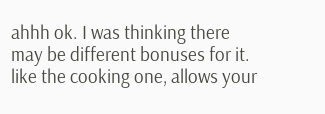ahhh ok. I was thinking there may be different bonuses for it. like the cooking one, allows your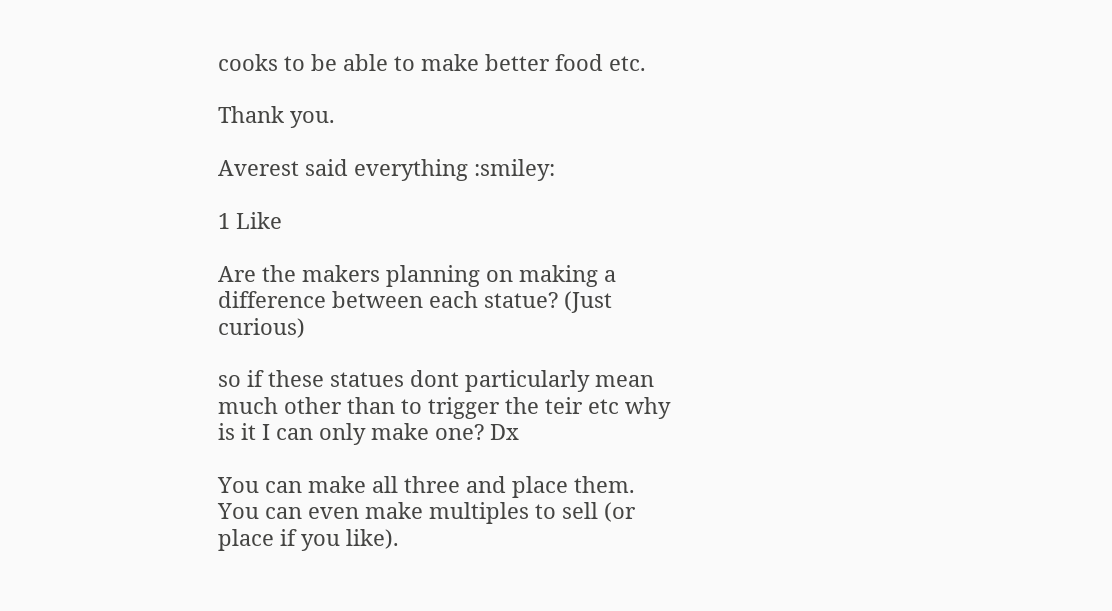cooks to be able to make better food etc.

Thank you.

Averest said everything :smiley:

1 Like

Are the makers planning on making a difference between each statue? (Just curious)

so if these statues dont particularly mean much other than to trigger the teir etc why is it I can only make one? Dx

You can make all three and place them. You can even make multiples to sell (or place if you like).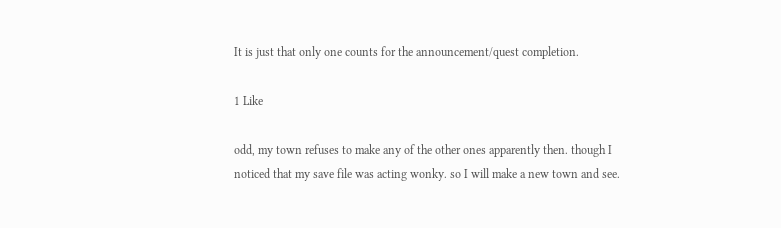It is just that only one counts for the announcement/quest completion.

1 Like

odd, my town refuses to make any of the other ones apparently then. though I noticed that my save file was acting wonky. so I will make a new town and see.